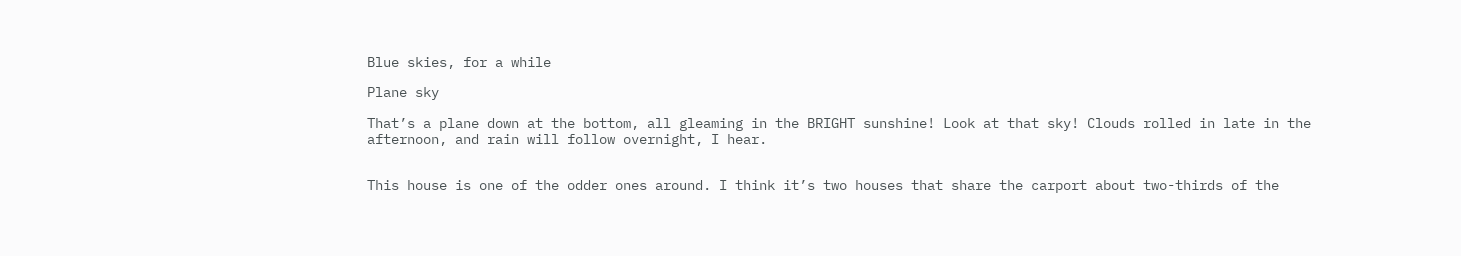Blue skies, for a while

Plane sky

That’s a plane down at the bottom, all gleaming in the BRIGHT sunshine! Look at that sky! Clouds rolled in late in the afternoon, and rain will follow overnight, I hear.


This house is one of the odder ones around. I think it’s two houses that share the carport about two-thirds of the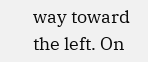way toward the left. On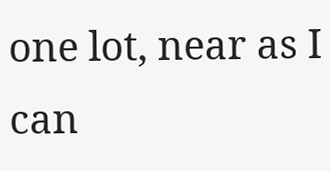one lot, near as I can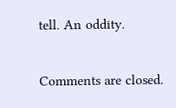tell. An oddity.

Comments are closed.